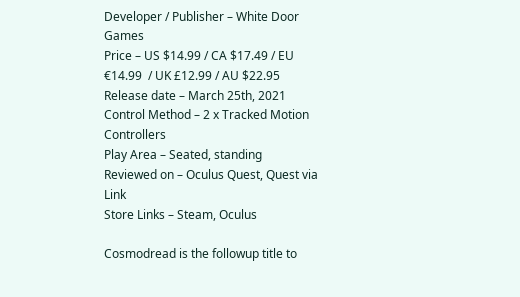Developer / Publisher – White Door Games
Price – US $14.99 / CA $17.49 / EU €14.99  / UK £12.99 / AU $22.95
Release date – March 25th, 2021
Control Method – 2 x Tracked Motion Controllers
Play Area – Seated, standing
Reviewed on – Oculus Quest, Quest via Link
Store Links – Steam, Oculus

Cosmodread is the followup title to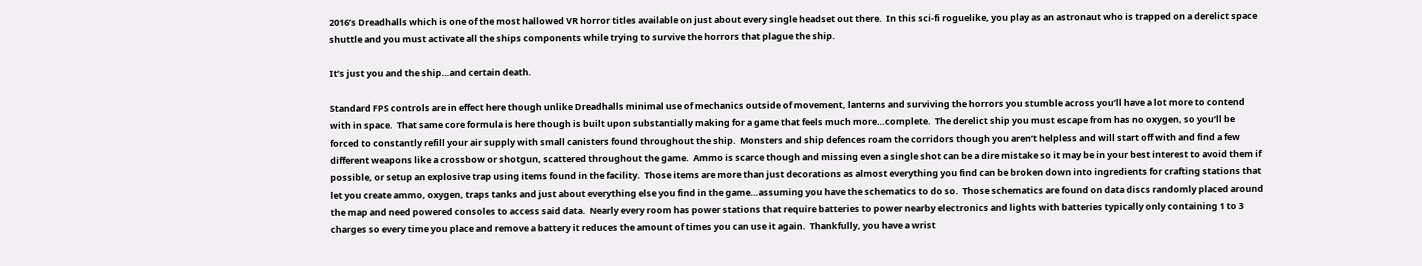2016’s Dreadhalls which is one of the most hallowed VR horror titles available on just about every single headset out there.  In this sci-fi roguelike, you play as an astronaut who is trapped on a derelict space shuttle and you must activate all the ships components while trying to survive the horrors that plague the ship.

It’s just you and the ship…and certain death.

Standard FPS controls are in effect here though unlike Dreadhalls minimal use of mechanics outside of movement, lanterns and surviving the horrors you stumble across you’ll have a lot more to contend with in space.  That same core formula is here though is built upon substantially making for a game that feels much more…complete.  The derelict ship you must escape from has no oxygen, so you’ll be forced to constantly refill your air supply with small canisters found throughout the ship.  Monsters and ship defences roam the corridors though you aren’t helpless and will start off with and find a few different weapons like a crossbow or shotgun, scattered throughout the game.  Ammo is scarce though and missing even a single shot can be a dire mistake so it may be in your best interest to avoid them if possible, or setup an explosive trap using items found in the facility.  Those items are more than just decorations as almost everything you find can be broken down into ingredients for crafting stations that let you create ammo, oxygen, traps tanks and just about everything else you find in the game…assuming you have the schematics to do so.  Those schematics are found on data discs randomly placed around the map and need powered consoles to access said data.  Nearly every room has power stations that require batteries to power nearby electronics and lights with batteries typically only containing 1 to 3 charges so every time you place and remove a battery it reduces the amount of times you can use it again.  Thankfully, you have a wrist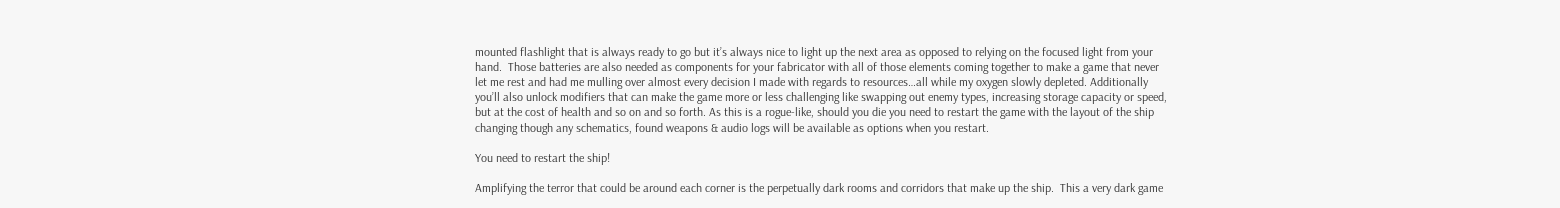mounted flashlight that is always ready to go but it’s always nice to light up the next area as opposed to relying on the focused light from your hand.  Those batteries are also needed as components for your fabricator with all of those elements coming together to make a game that never let me rest and had me mulling over almost every decision I made with regards to resources…all while my oxygen slowly depleted. Additionally you’ll also unlock modifiers that can make the game more or less challenging like swapping out enemy types, increasing storage capacity or speed, but at the cost of health and so on and so forth. As this is a rogue-like, should you die you need to restart the game with the layout of the ship changing though any schematics, found weapons & audio logs will be available as options when you restart.

You need to restart the ship!

Amplifying the terror that could be around each corner is the perpetually dark rooms and corridors that make up the ship.  This a very dark game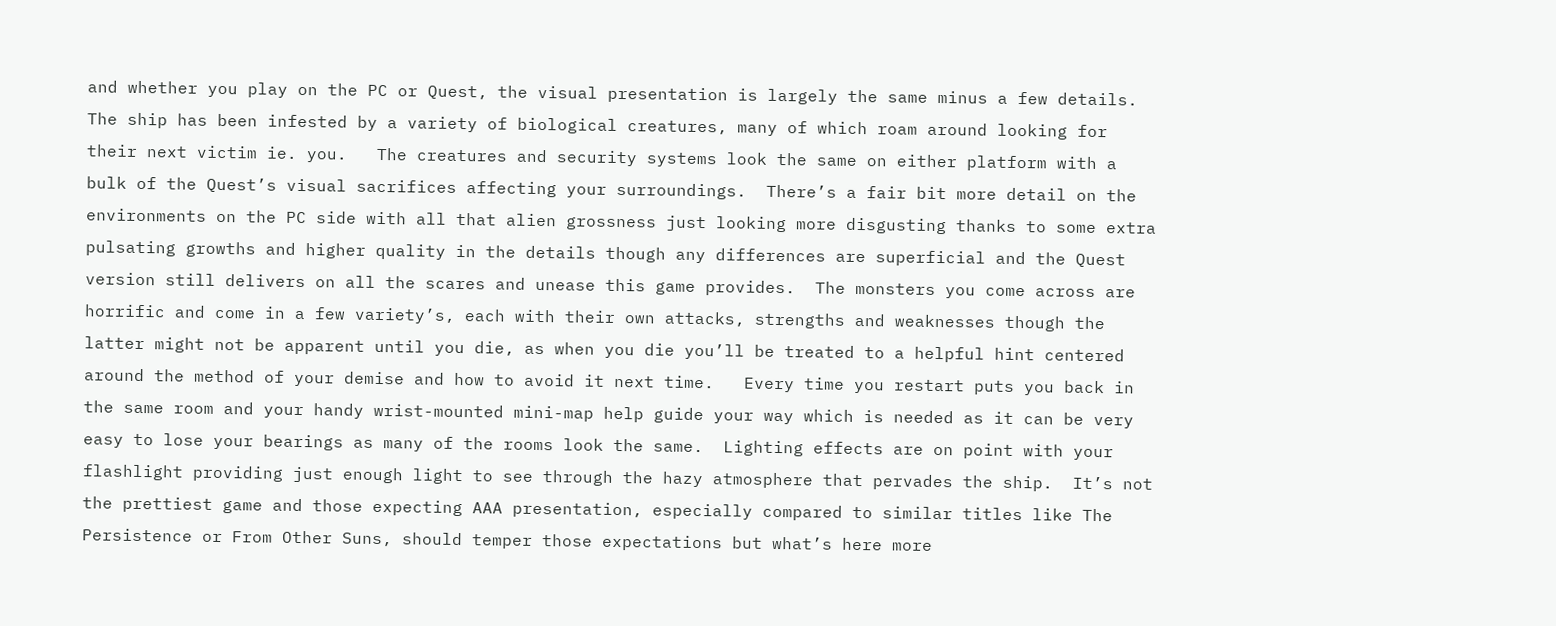and whether you play on the PC or Quest, the visual presentation is largely the same minus a few details.  The ship has been infested by a variety of biological creatures, many of which roam around looking for their next victim ie. you.   The creatures and security systems look the same on either platform with a bulk of the Quest’s visual sacrifices affecting your surroundings.  There’s a fair bit more detail on the environments on the PC side with all that alien grossness just looking more disgusting thanks to some extra pulsating growths and higher quality in the details though any differences are superficial and the Quest version still delivers on all the scares and unease this game provides.  The monsters you come across are horrific and come in a few variety’s, each with their own attacks, strengths and weaknesses though the latter might not be apparent until you die, as when you die you’ll be treated to a helpful hint centered around the method of your demise and how to avoid it next time.   Every time you restart puts you back in the same room and your handy wrist-mounted mini-map help guide your way which is needed as it can be very easy to lose your bearings as many of the rooms look the same.  Lighting effects are on point with your flashlight providing just enough light to see through the hazy atmosphere that pervades the ship.  It’s not the prettiest game and those expecting AAA presentation, especially compared to similar titles like The Persistence or From Other Suns, should temper those expectations but what’s here more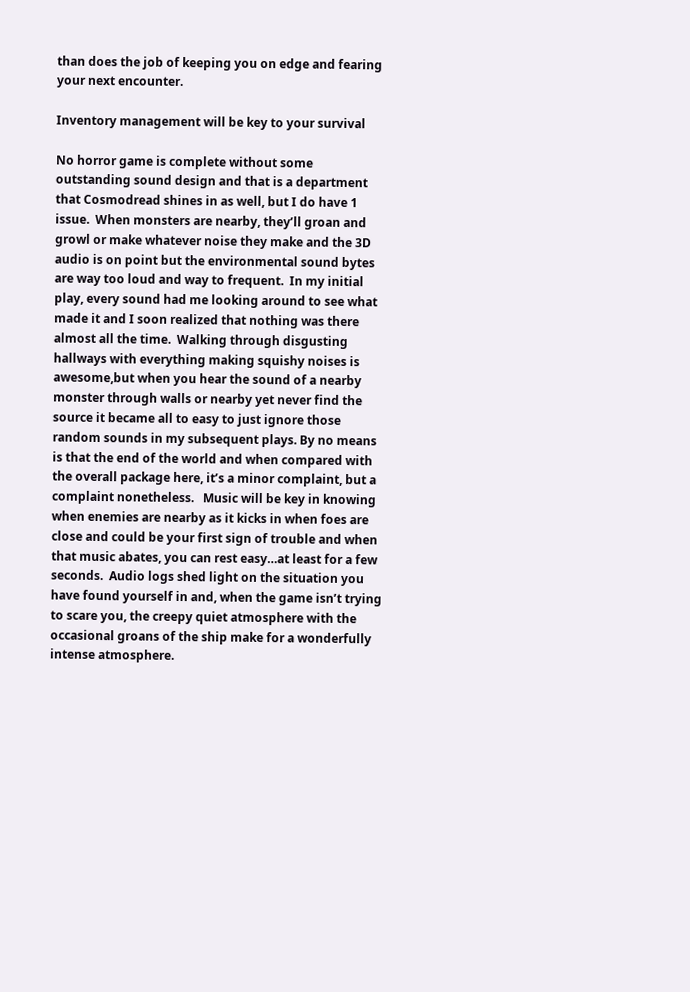than does the job of keeping you on edge and fearing your next encounter.

Inventory management will be key to your survival

No horror game is complete without some outstanding sound design and that is a department that Cosmodread shines in as well, but I do have 1 issue.  When monsters are nearby, they’ll groan and growl or make whatever noise they make and the 3D audio is on point but the environmental sound bytes are way too loud and way to frequent.  In my initial play, every sound had me looking around to see what made it and I soon realized that nothing was there almost all the time.  Walking through disgusting hallways with everything making squishy noises is awesome,but when you hear the sound of a nearby monster through walls or nearby yet never find the source it became all to easy to just ignore those random sounds in my subsequent plays. By no means is that the end of the world and when compared with the overall package here, it’s a minor complaint, but a complaint nonetheless.   Music will be key in knowing when enemies are nearby as it kicks in when foes are close and could be your first sign of trouble and when that music abates, you can rest easy…at least for a few seconds.  Audio logs shed light on the situation you have found yourself in and, when the game isn’t trying to scare you, the creepy quiet atmosphere with the occasional groans of the ship make for a wonderfully intense atmosphere.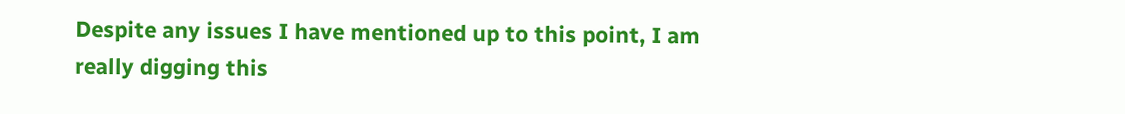Despite any issues I have mentioned up to this point, I am really digging this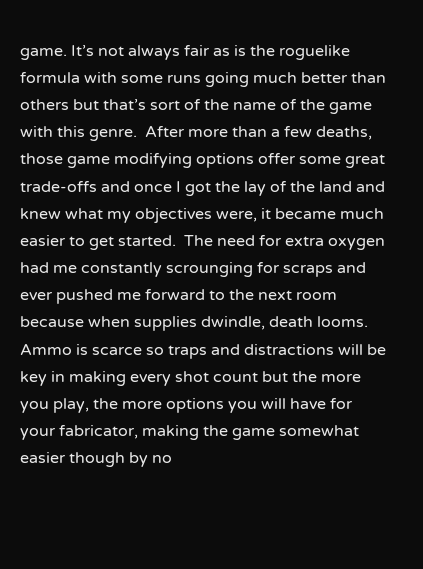game. It’s not always fair as is the roguelike formula with some runs going much better than others but that’s sort of the name of the game with this genre.  After more than a few deaths, those game modifying options offer some great trade-offs and once I got the lay of the land and knew what my objectives were, it became much easier to get started.  The need for extra oxygen had me constantly scrounging for scraps and ever pushed me forward to the next room because when supplies dwindle, death looms.  Ammo is scarce so traps and distractions will be key in making every shot count but the more you play, the more options you will have for your fabricator, making the game somewhat easier though by no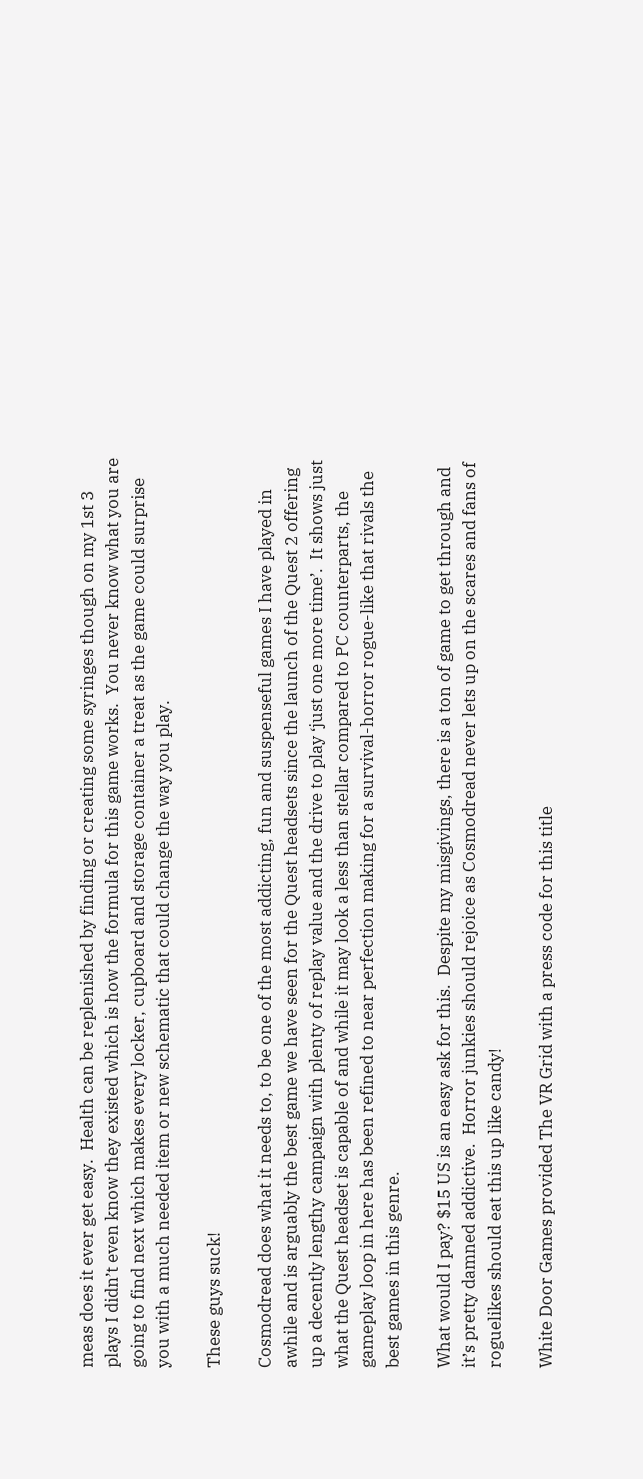meas does it ever get easy.  Health can be replenished by finding or creating some syringes though on my 1st 3 plays I didn’t even know they existed which is how the formula for this game works.  You never know what you are going to find next which makes every locker, cupboard and storage container a treat as the game could surprise you with a much needed item or new schematic that could change the way you play.

These guys suck!

Cosmodread does what it needs to, to be one of the most addicting, fun and suspenseful games I have played in awhile and is arguably the best game we have seen for the Quest headsets since the launch of the Quest 2 offering up a decently lengthy campaign with plenty of replay value and the drive to play ‘just one more time’.  It shows just what the Quest headset is capable of and while it may look a less than stellar compared to PC counterparts, the gameplay loop in here has been refined to near perfection making for a survival-horror rogue-like that rivals the best games in this genre.

What would I pay? $15 US is an easy ask for this.  Despite my misgivings, there is a ton of game to get through and it’s pretty damned addictive.  Horror junkies should rejoice as Cosmodread never lets up on the scares and fans of roguelikes should eat this up like candy!

White Door Games provided The VR Grid with a press code for this title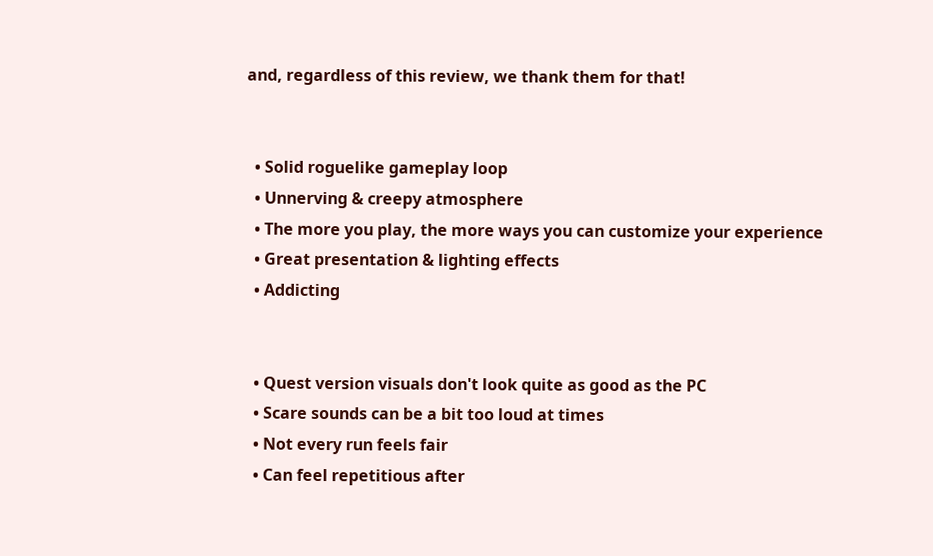and, regardless of this review, we thank them for that!


  • Solid roguelike gameplay loop
  • Unnerving & creepy atmosphere
  • The more you play, the more ways you can customize your experience
  • Great presentation & lighting effects
  • Addicting


  • Quest version visuals don't look quite as good as the PC
  • Scare sounds can be a bit too loud at times
  • Not every run feels fair
  • Can feel repetitious after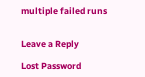multiple failed runs


Leave a Reply

Lost Password